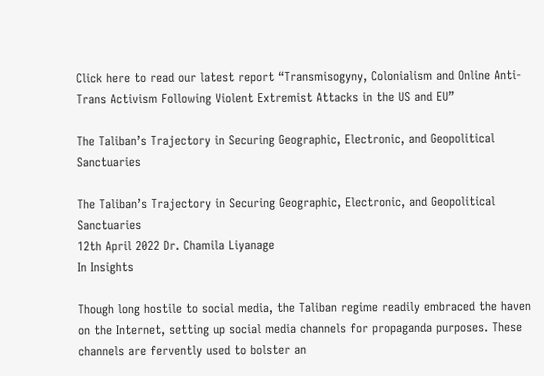Click here to read our latest report “Transmisogyny, Colonialism and Online Anti‐Trans Activism Following Violent Extremist Attacks in the US and EU”

The Taliban’s Trajectory in Securing Geographic, Electronic, and Geopolitical Sanctuaries

The Taliban’s Trajectory in Securing Geographic, Electronic, and Geopolitical Sanctuaries
12th April 2022 Dr. Chamila Liyanage
In Insights

Though long hostile to social media, the Taliban regime readily embraced the haven on the Internet, setting up social media channels for propaganda purposes. These channels are fervently used to bolster an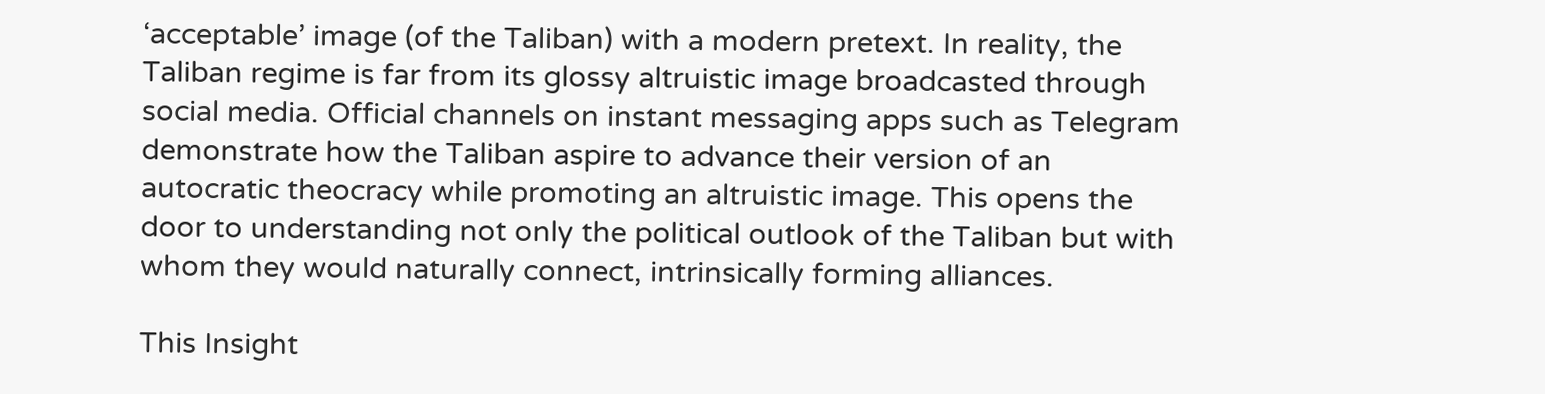‘acceptable’ image (of the Taliban) with a modern pretext. In reality, the Taliban regime is far from its glossy altruistic image broadcasted through social media. Official channels on instant messaging apps such as Telegram demonstrate how the Taliban aspire to advance their version of an autocratic theocracy while promoting an altruistic image. This opens the door to understanding not only the political outlook of the Taliban but with whom they would naturally connect, intrinsically forming alliances.

This Insight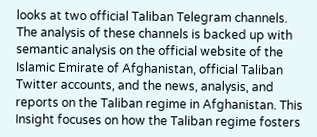looks at two official Taliban Telegram channels. The analysis of these channels is backed up with semantic analysis on the official website of the Islamic Emirate of Afghanistan, official Taliban Twitter accounts, and the news, analysis, and reports on the Taliban regime in Afghanistan. This Insight focuses on how the Taliban regime fosters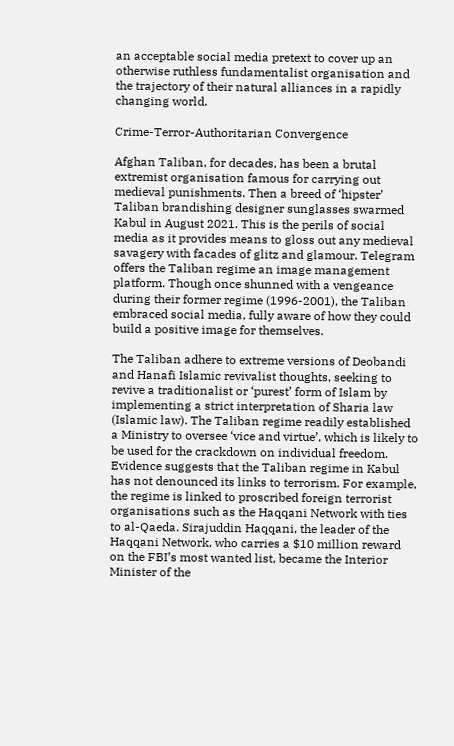an acceptable social media pretext to cover up an otherwise ruthless fundamentalist organisation and the trajectory of their natural alliances in a rapidly changing world.

Crime-Terror-Authoritarian Convergence

Afghan Taliban, for decades, has been a brutal extremist organisation famous for carrying out medieval punishments. Then a breed of ‘hipster’ Taliban brandishing designer sunglasses swarmed Kabul in August 2021. This is the perils of social media as it provides means to gloss out any medieval savagery with facades of glitz and glamour. Telegram offers the Taliban regime an image management platform. Though once shunned with a vengeance during their former regime (1996-2001), the Taliban embraced social media, fully aware of how they could build a positive image for themselves.

The Taliban adhere to extreme versions of Deobandi and Hanafi Islamic revivalist thoughts, seeking to revive a traditionalist or ‘purest’ form of Islam by implementing a strict interpretation of Sharia law (Islamic law). The Taliban regime readily established a Ministry to oversee ‘vice and virtue’, which is likely to be used for the crackdown on individual freedom. Evidence suggests that the Taliban regime in Kabul has not denounced its links to terrorism. For example, the regime is linked to proscribed foreign terrorist organisations such as the Haqqani Network with ties to al-Qaeda. Sirajuddin Haqqani, the leader of the Haqqani Network, who carries a $10 million reward on the FBI’s most wanted list, became the Interior Minister of the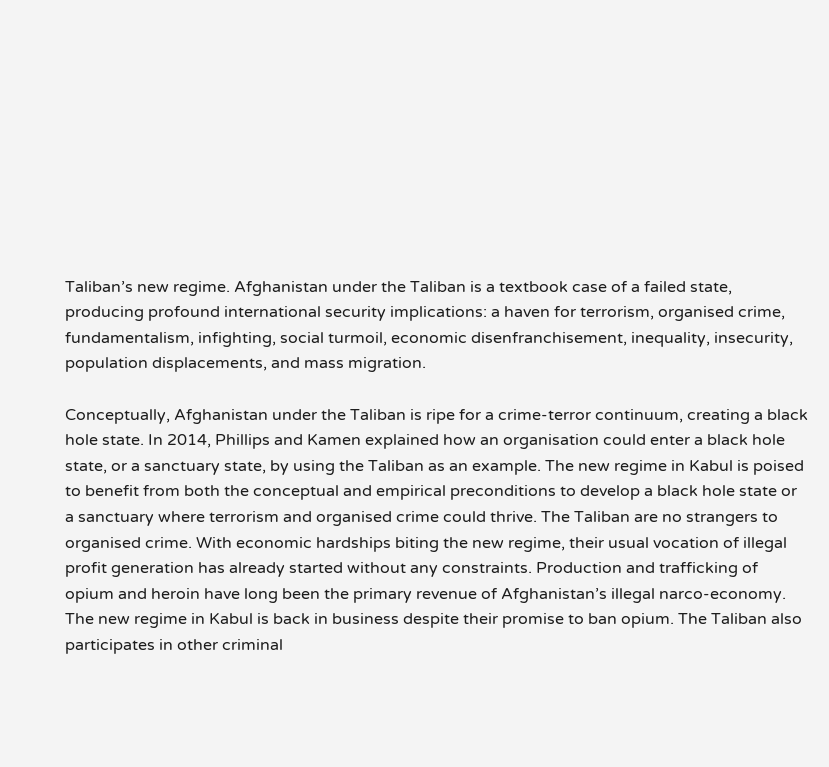Taliban’s new regime. Afghanistan under the Taliban is a textbook case of a failed state, producing profound international security implications: a haven for terrorism, organised crime, fundamentalism, infighting, social turmoil, economic disenfranchisement, inequality, insecurity, population displacements, and mass migration.

Conceptually, Afghanistan under the Taliban is ripe for a crime-terror continuum, creating a black hole state. In 2014, Phillips and Kamen explained how an organisation could enter a black hole state, or a sanctuary state, by using the Taliban as an example. The new regime in Kabul is poised to benefit from both the conceptual and empirical preconditions to develop a black hole state or a sanctuary where terrorism and organised crime could thrive. The Taliban are no strangers to organised crime. With economic hardships biting the new regime, their usual vocation of illegal profit generation has already started without any constraints. Production and trafficking of opium and heroin have long been the primary revenue of Afghanistan’s illegal narco-economy. The new regime in Kabul is back in business despite their promise to ban opium. The Taliban also participates in other criminal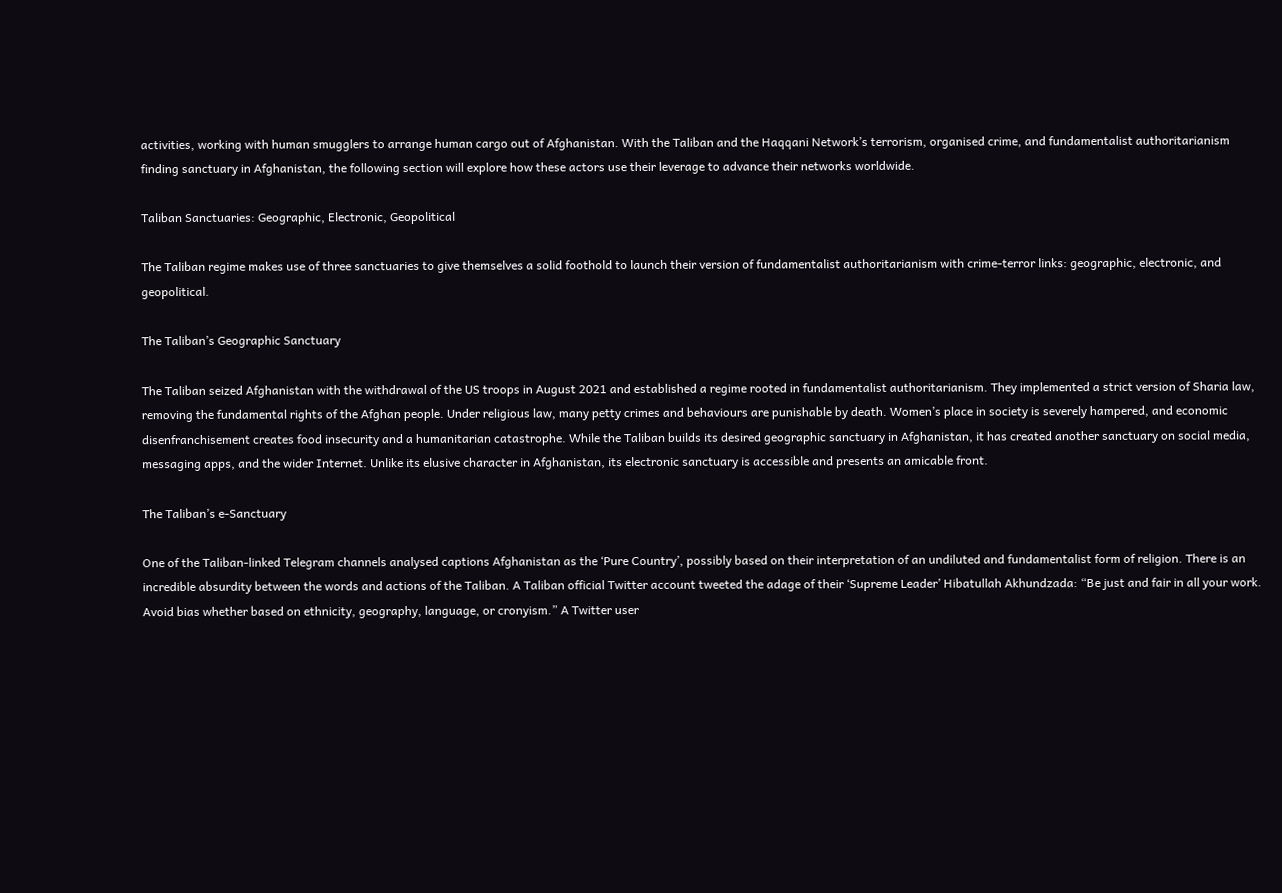activities, working with human smugglers to arrange human cargo out of Afghanistan. With the Taliban and the Haqqani Network’s terrorism, organised crime, and fundamentalist authoritarianism finding sanctuary in Afghanistan, the following section will explore how these actors use their leverage to advance their networks worldwide.

Taliban Sanctuaries: Geographic, Electronic, Geopolitical

The Taliban regime makes use of three sanctuaries to give themselves a solid foothold to launch their version of fundamentalist authoritarianism with crime-terror links: geographic, electronic, and geopolitical.

The Taliban’s Geographic Sanctuary

The Taliban seized Afghanistan with the withdrawal of the US troops in August 2021 and established a regime rooted in fundamentalist authoritarianism. They implemented a strict version of Sharia law, removing the fundamental rights of the Afghan people. Under religious law, many petty crimes and behaviours are punishable by death. Women’s place in society is severely hampered, and economic disenfranchisement creates food insecurity and a humanitarian catastrophe. While the Taliban builds its desired geographic sanctuary in Afghanistan, it has created another sanctuary on social media, messaging apps, and the wider Internet. Unlike its elusive character in Afghanistan, its electronic sanctuary is accessible and presents an amicable front.

The Taliban’s e-Sanctuary

One of the Taliban-linked Telegram channels analysed captions Afghanistan as the ‘Pure Country’, possibly based on their interpretation of an undiluted and fundamentalist form of religion. There is an incredible absurdity between the words and actions of the Taliban. A Taliban official Twitter account tweeted the adage of their ‘Supreme Leader’ Hibatullah Akhundzada: “Be just and fair in all your work. Avoid bias whether based on ethnicity, geography, language, or cronyism.” A Twitter user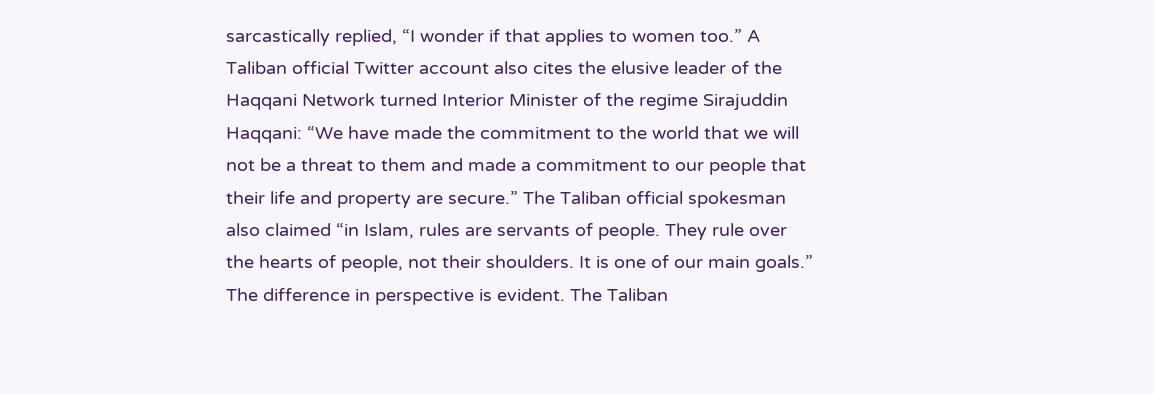sarcastically replied, “I wonder if that applies to women too.” A Taliban official Twitter account also cites the elusive leader of the Haqqani Network turned Interior Minister of the regime Sirajuddin Haqqani: “We have made the commitment to the world that we will not be a threat to them and made a commitment to our people that their life and property are secure.” The Taliban official spokesman also claimed “in Islam, rules are servants of people. They rule over the hearts of people, not their shoulders. It is one of our main goals.” The difference in perspective is evident. The Taliban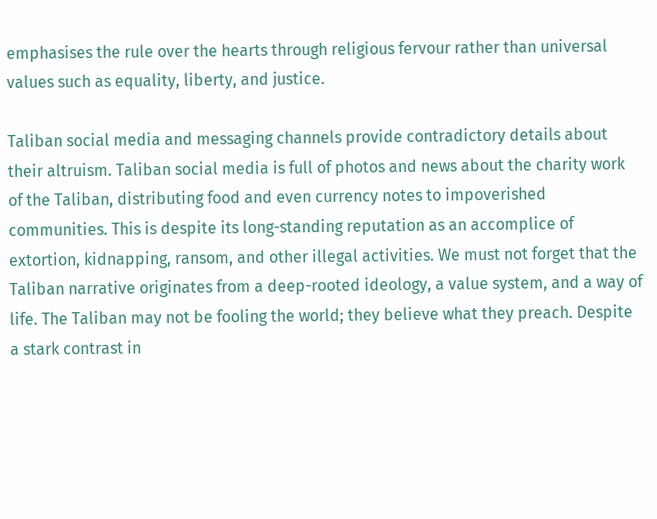emphasises the rule over the hearts through religious fervour rather than universal values such as equality, liberty, and justice.

Taliban social media and messaging channels provide contradictory details about their altruism. Taliban social media is full of photos and news about the charity work of the Taliban, distributing food and even currency notes to impoverished communities. This is despite its long-standing reputation as an accomplice of extortion, kidnapping, ransom, and other illegal activities. We must not forget that the Taliban narrative originates from a deep-rooted ideology, a value system, and a way of life. The Taliban may not be fooling the world; they believe what they preach. Despite a stark contrast in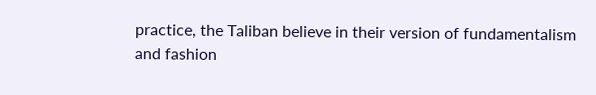practice, the Taliban believe in their version of fundamentalism and fashion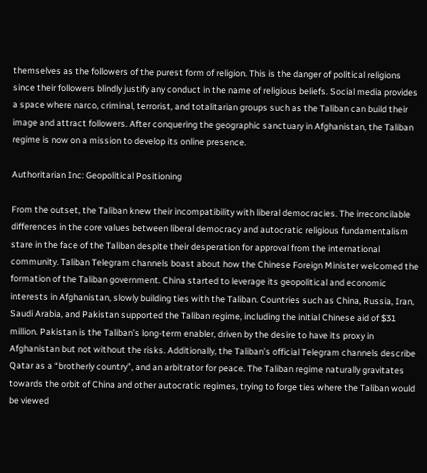themselves as the followers of the purest form of religion. This is the danger of political religions since their followers blindly justify any conduct in the name of religious beliefs. Social media provides a space where narco, criminal, terrorist, and totalitarian groups such as the Taliban can build their image and attract followers. After conquering the geographic sanctuary in Afghanistan, the Taliban regime is now on a mission to develop its online presence.

Authoritarian Inc: Geopolitical Positioning

From the outset, the Taliban knew their incompatibility with liberal democracies. The irreconcilable differences in the core values between liberal democracy and autocratic religious fundamentalism stare in the face of the Taliban despite their desperation for approval from the international community. Taliban Telegram channels boast about how the Chinese Foreign Minister welcomed the formation of the Taliban government. China started to leverage its geopolitical and economic interests in Afghanistan, slowly building ties with the Taliban. Countries such as China, Russia, Iran, Saudi Arabia, and Pakistan supported the Taliban regime, including the initial Chinese aid of $31 million. Pakistan is the Taliban’s long-term enabler, driven by the desire to have its proxy in Afghanistan but not without the risks. Additionally, the Taliban’s official Telegram channels describe Qatar as a “brotherly country”, and an arbitrator for peace. The Taliban regime naturally gravitates towards the orbit of China and other autocratic regimes, trying to forge ties where the Taliban would be viewed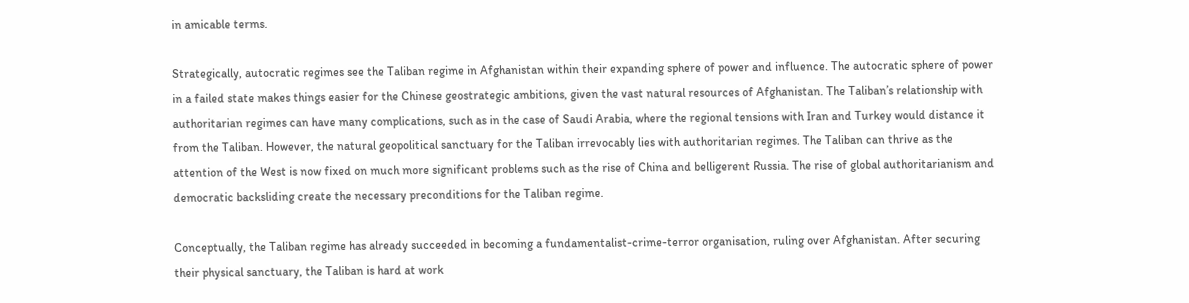in amicable terms.

Strategically, autocratic regimes see the Taliban regime in Afghanistan within their expanding sphere of power and influence. The autocratic sphere of power in a failed state makes things easier for the Chinese geostrategic ambitions, given the vast natural resources of Afghanistan. The Taliban’s relationship with authoritarian regimes can have many complications, such as in the case of Saudi Arabia, where the regional tensions with Iran and Turkey would distance it from the Taliban. However, the natural geopolitical sanctuary for the Taliban irrevocably lies with authoritarian regimes. The Taliban can thrive as the attention of the West is now fixed on much more significant problems such as the rise of China and belligerent Russia. The rise of global authoritarianism and democratic backsliding create the necessary preconditions for the Taliban regime.

Conceptually, the Taliban regime has already succeeded in becoming a fundamentalist-crime-terror organisation, ruling over Afghanistan. After securing their physical sanctuary, the Taliban is hard at work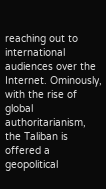reaching out to international audiences over the Internet. Ominously, with the rise of global authoritarianism, the Taliban is offered a geopolitical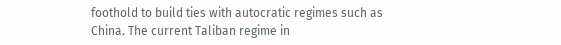foothold to build ties with autocratic regimes such as China. The current Taliban regime in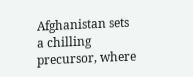Afghanistan sets a chilling precursor, where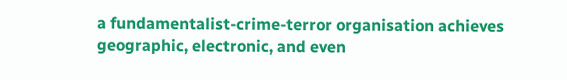a fundamentalist-crime-terror organisation achieves geographic, electronic, and even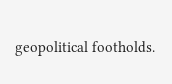geopolitical footholds.